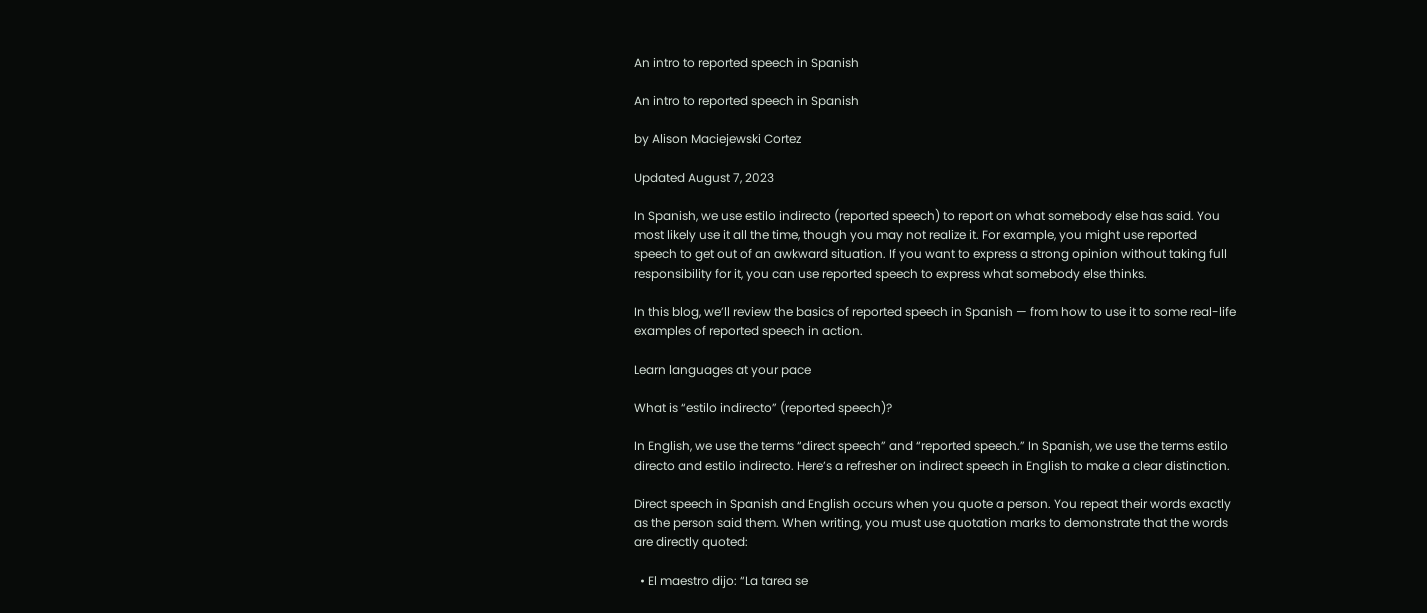An intro to reported speech in Spanish

An intro to reported speech in Spanish

by Alison Maciejewski Cortez

Updated August 7, 2023

In Spanish, we use estilo indirecto (reported speech) to report on what somebody else has said. You most likely use it all the time, though you may not realize it. For example, you might use reported speech to get out of an awkward situation. If you want to express a strong opinion without taking full responsibility for it, you can use reported speech to express what somebody else thinks.

In this blog, we’ll review the basics of reported speech in Spanish — from how to use it to some real-life examples of reported speech in action.

Learn languages at your pace

What is “estilo indirecto” (reported speech)?

In English, we use the terms “direct speech” and “reported speech.” In Spanish, we use the terms estilo directo and estilo indirecto. Here’s a refresher on indirect speech in English to make a clear distinction.

Direct speech in Spanish and English occurs when you quote a person. You repeat their words exactly as the person said them. When writing, you must use quotation marks to demonstrate that the words are directly quoted:

  • El maestro dijo: “La tarea se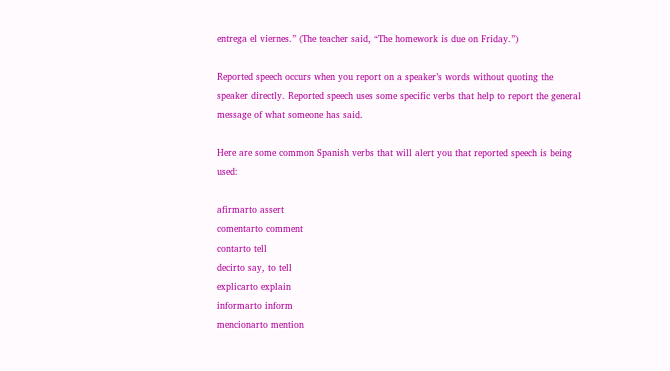entrega el viernes.” (The teacher said, “The homework is due on Friday.”)

Reported speech occurs when you report on a speaker’s words without quoting the speaker directly. Reported speech uses some specific verbs that help to report the general message of what someone has said.

Here are some common Spanish verbs that will alert you that reported speech is being used:

afirmarto assert
comentarto comment
contarto tell
decirto say, to tell
explicarto explain
informarto inform
mencionarto mention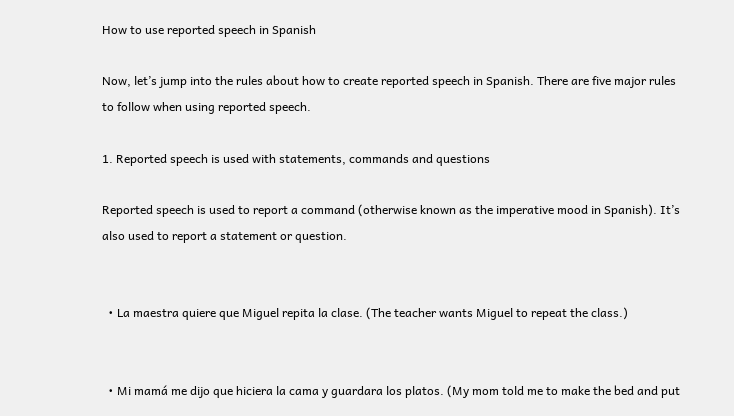How to use reported speech in Spanish

Now, let’s jump into the rules about how to create reported speech in Spanish. There are five major rules to follow when using reported speech.

1. Reported speech is used with statements, commands and questions

Reported speech is used to report a command (otherwise known as the imperative mood in Spanish). It’s also used to report a statement or question.


  • La maestra quiere que Miguel repita la clase. (The teacher wants Miguel to repeat the class.)


  • Mi mamá me dijo que hiciera la cama y guardara los platos. (My mom told me to make the bed and put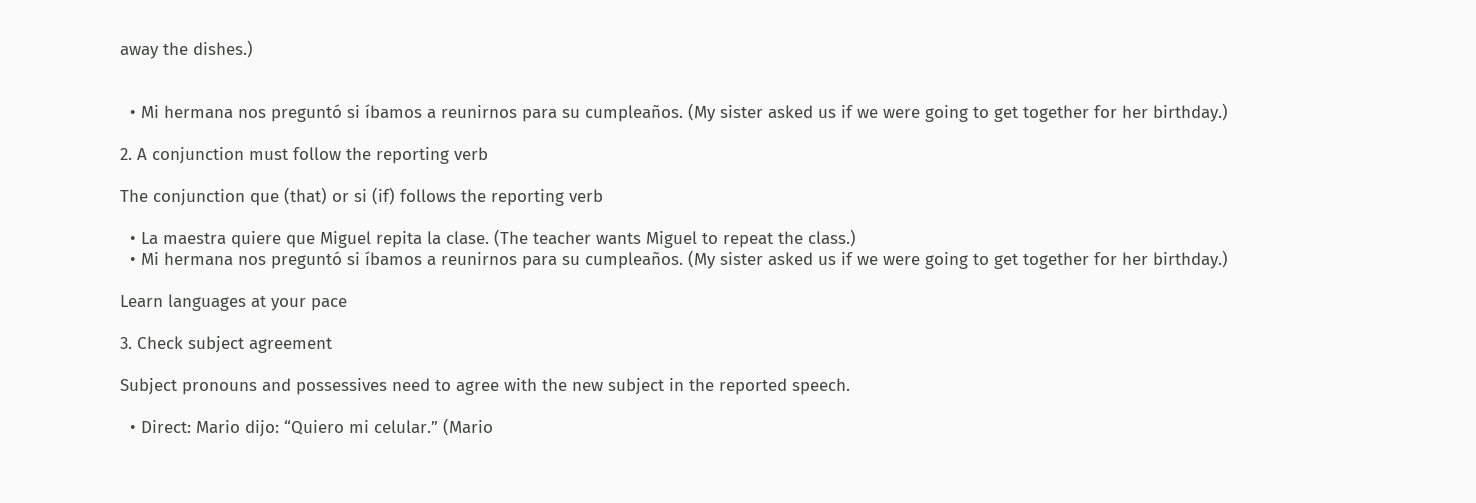away the dishes.)


  • Mi hermana nos preguntó si íbamos a reunirnos para su cumpleaños. (My sister asked us if we were going to get together for her birthday.)

2. A conjunction must follow the reporting verb

The conjunction que (that) or si (if) follows the reporting verb

  • La maestra quiere que Miguel repita la clase. (The teacher wants Miguel to repeat the class.)
  • Mi hermana nos preguntó si íbamos a reunirnos para su cumpleaños. (My sister asked us if we were going to get together for her birthday.)

Learn languages at your pace

3. Check subject agreement

Subject pronouns and possessives need to agree with the new subject in the reported speech.

  • Direct: Mario dijo: “Quiero mi celular.” (Mario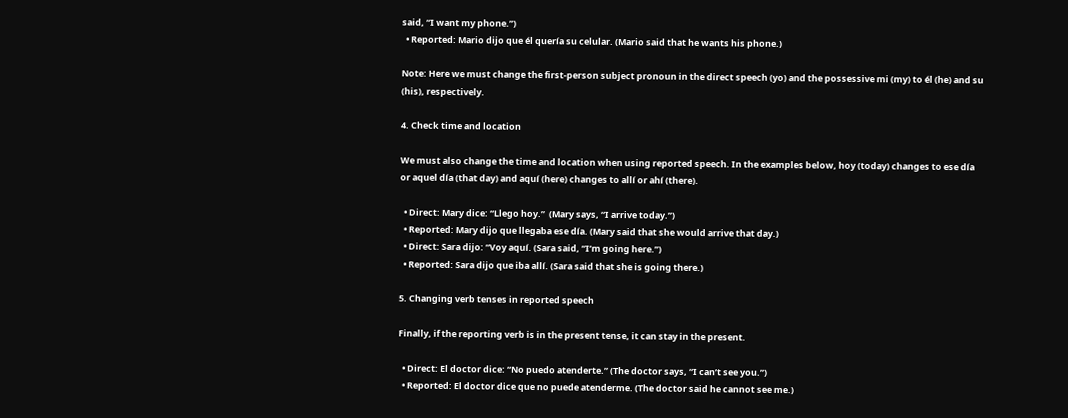said, “I want my phone.”)
  • Reported: Mario dijo que él quería su celular. (Mario said that he wants his phone.)

Note: Here we must change the first-person subject pronoun in the direct speech (yo) and the possessive mi (my) to él (he) and su (his), respectively.

4. Check time and location

We must also change the time and location when using reported speech. In the examples below, hoy (today) changes to ese día or aquel día (that day) and aquí (here) changes to allí or ahí (there).

  • Direct: Mary dice: “Llego hoy.”  (Mary says, “I arrive today.”)
  • Reported: Mary dijo que llegaba ese día. (Mary said that she would arrive that day.)
  • Direct: Sara dijo: “Voy aquí. (Sara said, “I’m going here.”)
  • Reported: Sara dijo que iba allí. (Sara said that she is going there.)

5. Changing verb tenses in reported speech

Finally, if the reporting verb is in the present tense, it can stay in the present.

  • Direct: El doctor dice: “No puedo atenderte.” (The doctor says, “I can’t see you.”)
  • Reported: El doctor dice que no puede atenderme. (The doctor said he cannot see me.)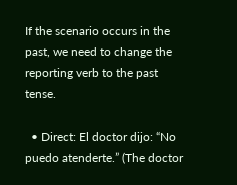If the scenario occurs in the past, we need to change the reporting verb to the past tense.

  • Direct: El doctor dijo: “No puedo atenderte.” (The doctor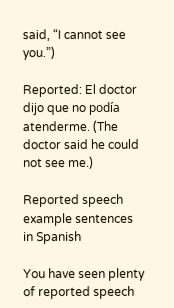said, “I cannot see you.”)

Reported: El doctor dijo que no podía atenderme. (The doctor said he could not see me.)

Reported speech example sentences in Spanish

You have seen plenty of reported speech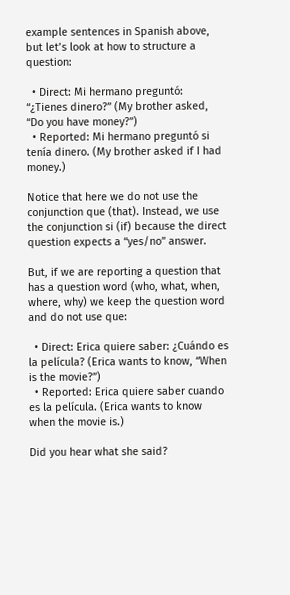example sentences in Spanish above, but let’s look at how to structure a question:

  • Direct: Mi hermano preguntó: “¿Tienes dinero?” (My brother asked, “Do you have money?”)
  • Reported: Mi hermano preguntó si tenía dinero. (My brother asked if I had money.)

Notice that here we do not use the conjunction que (that). Instead, we use the conjunction si (if) because the direct question expects a “yes/no” answer.

But, if we are reporting a question that has a question word (who, what, when, where, why) we keep the question word and do not use que:

  • Direct: Erica quiere saber: ¿Cuándo es la película? (Erica wants to know, “When is the movie?”)
  • Reported: Erica quiere saber cuando es la película. (Erica wants to know when the movie is.)

Did you hear what she said?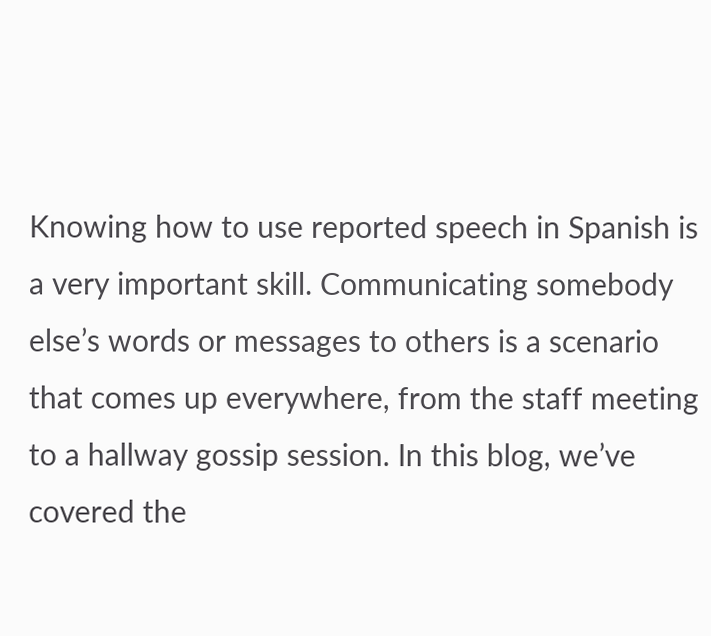Knowing how to use reported speech in Spanish is a very important skill. Communicating somebody else’s words or messages to others is a scenario that comes up everywhere, from the staff meeting to a hallway gossip session. In this blog, we’ve covered the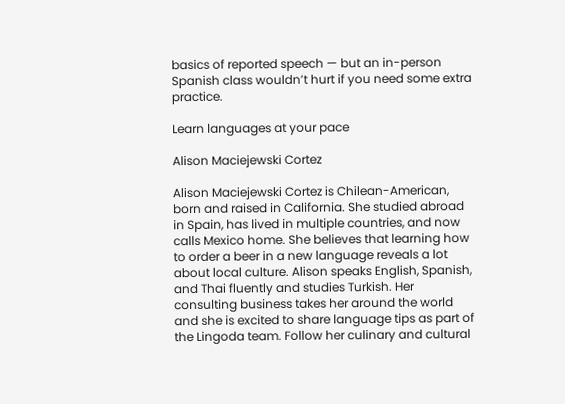basics of reported speech — but an in-person Spanish class wouldn’t hurt if you need some extra practice.

Learn languages at your pace

Alison Maciejewski Cortez

Alison Maciejewski Cortez is Chilean-American, born and raised in California. She studied abroad in Spain, has lived in multiple countries, and now calls Mexico home. She believes that learning how to order a beer in a new language reveals a lot about local culture. Alison speaks English, Spanish, and Thai fluently and studies Turkish. Her consulting business takes her around the world and she is excited to share language tips as part of the Lingoda team. Follow her culinary and cultural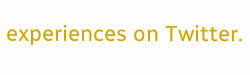experiences on Twitter.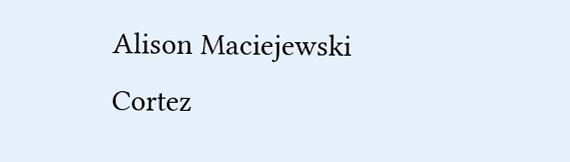Alison Maciejewski Cortez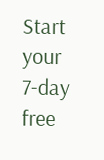Start your 7-day free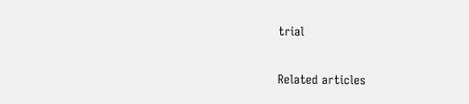trial

Related articles